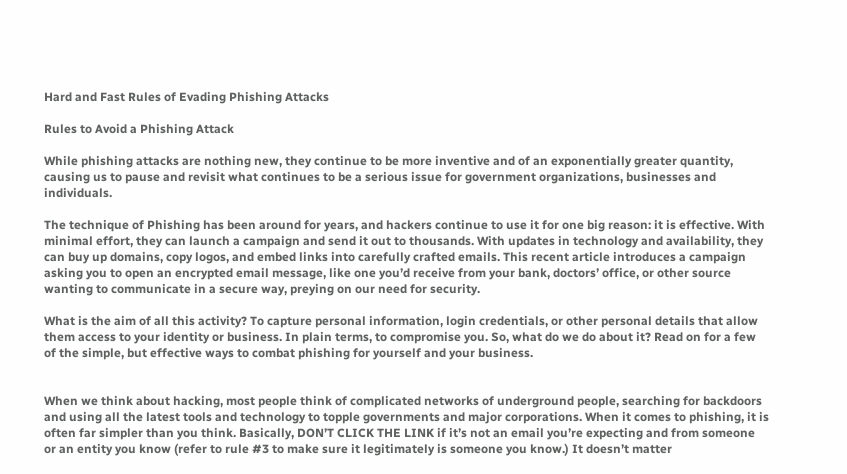Hard and Fast Rules of Evading Phishing Attacks

Rules to Avoid a Phishing Attack

While phishing attacks are nothing new, they continue to be more inventive and of an exponentially greater quantity, causing us to pause and revisit what continues to be a serious issue for government organizations, businesses and individuals.

The technique of Phishing has been around for years, and hackers continue to use it for one big reason: it is effective. With minimal effort, they can launch a campaign and send it out to thousands. With updates in technology and availability, they can buy up domains, copy logos, and embed links into carefully crafted emails. This recent article introduces a campaign asking you to open an encrypted email message, like one you’d receive from your bank, doctors’ office, or other source wanting to communicate in a secure way, preying on our need for security.

What is the aim of all this activity? To capture personal information, login credentials, or other personal details that allow them access to your identity or business. In plain terms, to compromise you. So, what do we do about it? Read on for a few of the simple, but effective ways to combat phishing for yourself and your business.


When we think about hacking, most people think of complicated networks of underground people, searching for backdoors and using all the latest tools and technology to topple governments and major corporations. When it comes to phishing, it is often far simpler than you think. Basically, DON’T CLICK THE LINK if it’s not an email you’re expecting and from someone or an entity you know (refer to rule #3 to make sure it legitimately is someone you know.) It doesn’t matter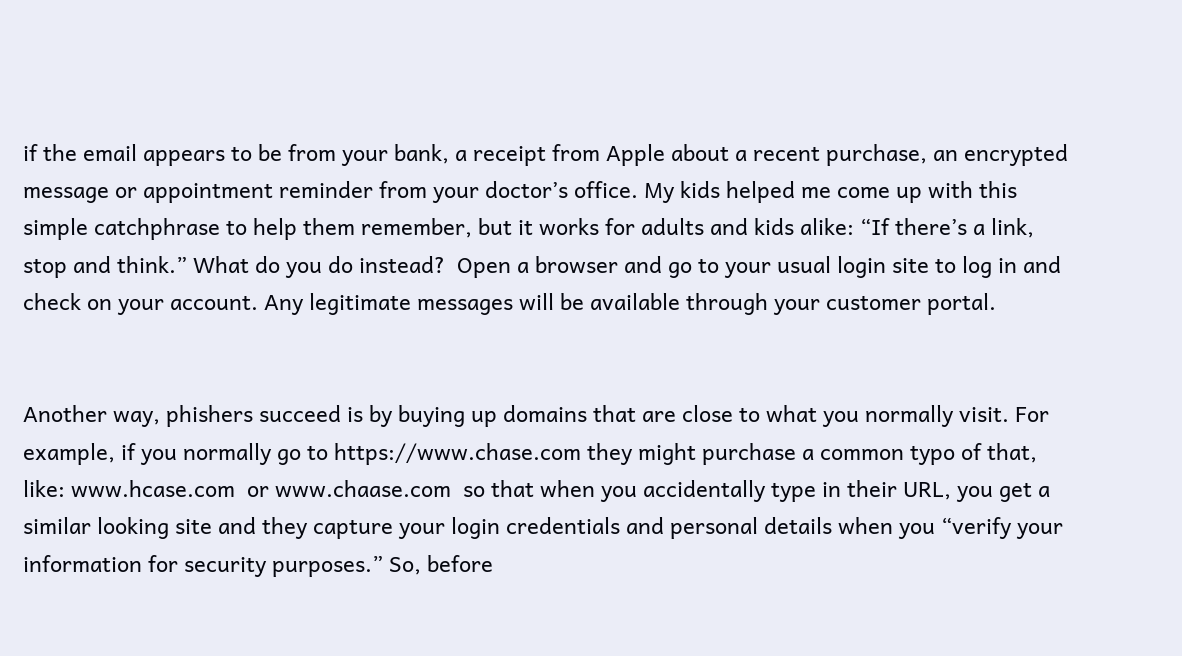if the email appears to be from your bank, a receipt from Apple about a recent purchase, an encrypted message or appointment reminder from your doctor’s office. My kids helped me come up with this simple catchphrase to help them remember, but it works for adults and kids alike: “If there’s a link, stop and think.” What do you do instead?  Open a browser and go to your usual login site to log in and check on your account. Any legitimate messages will be available through your customer portal.


Another way, phishers succeed is by buying up domains that are close to what you normally visit. For example, if you normally go to https://www.chase.com they might purchase a common typo of that, like: www.hcase.com  or www.chaase.com  so that when you accidentally type in their URL, you get a similar looking site and they capture your login credentials and personal details when you “verify your information for security purposes.” So, before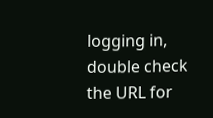logging in, double check the URL for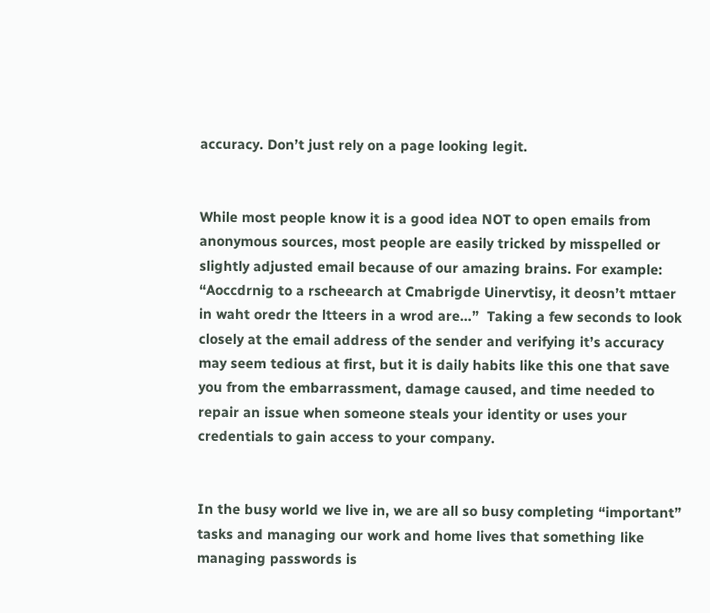accuracy. Don’t just rely on a page looking legit.


While most people know it is a good idea NOT to open emails from anonymous sources, most people are easily tricked by misspelled or slightly adjusted email because of our amazing brains. For example: “Aoccdrnig to a rscheearch at Cmabrigde Uinervtisy, it deosn’t mttaer in waht oredr the ltteers in a wrod are…”  Taking a few seconds to look closely at the email address of the sender and verifying it’s accuracy may seem tedious at first, but it is daily habits like this one that save you from the embarrassment, damage caused, and time needed to repair an issue when someone steals your identity or uses your credentials to gain access to your company.


In the busy world we live in, we are all so busy completing “important” tasks and managing our work and home lives that something like managing passwords is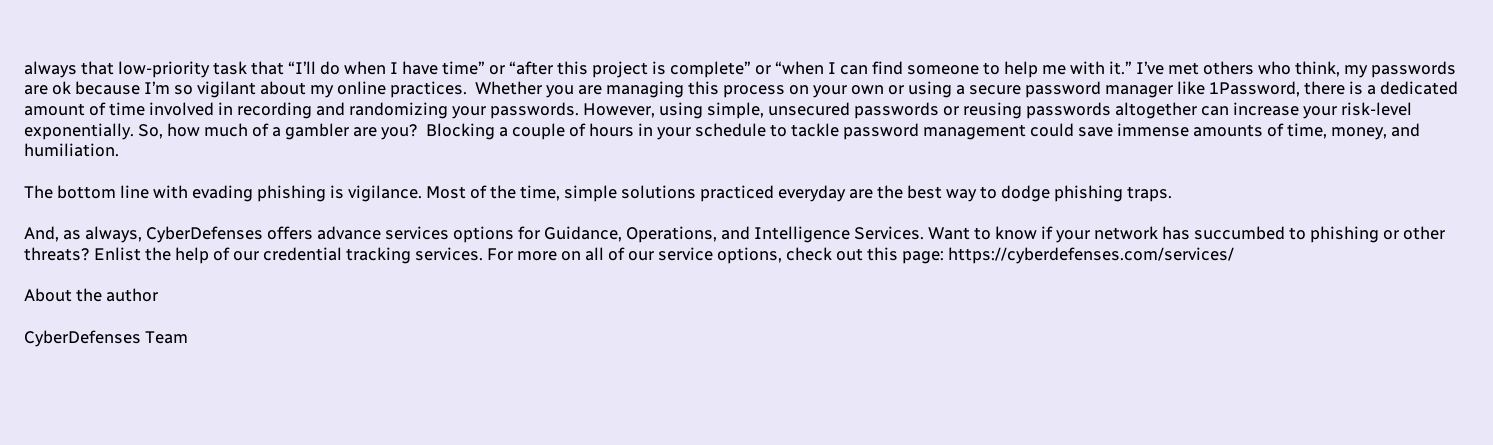always that low-priority task that “I’ll do when I have time” or “after this project is complete” or “when I can find someone to help me with it.” I’ve met others who think, my passwords are ok because I’m so vigilant about my online practices.  Whether you are managing this process on your own or using a secure password manager like 1Password, there is a dedicated amount of time involved in recording and randomizing your passwords. However, using simple, unsecured passwords or reusing passwords altogether can increase your risk-level exponentially. So, how much of a gambler are you?  Blocking a couple of hours in your schedule to tackle password management could save immense amounts of time, money, and humiliation.

The bottom line with evading phishing is vigilance. Most of the time, simple solutions practiced everyday are the best way to dodge phishing traps.

And, as always, CyberDefenses offers advance services options for Guidance, Operations, and Intelligence Services. Want to know if your network has succumbed to phishing or other threats? Enlist the help of our credential tracking services. For more on all of our service options, check out this page: https://cyberdefenses.com/services/

About the author

CyberDefenses Team